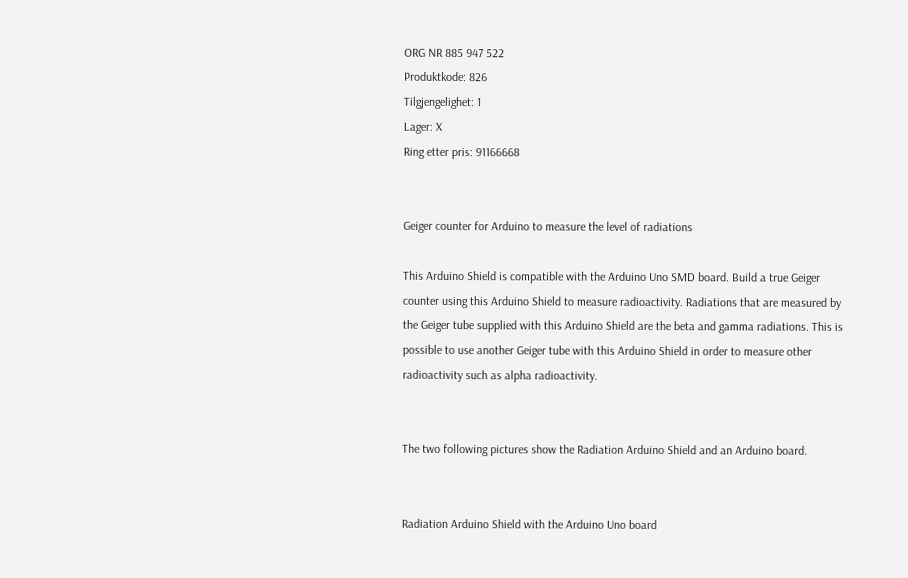ORG NR 885 947 522
Produktkode: 826
Tilgjengelighet: 1
Lager: X
Ring etter pris: 91166668


Geiger counter for Arduino to measure the level of radiations

This Arduino Shield is compatible with the Arduino Uno SMD board. Build a true Geiger counter using this Arduino Shield to measure radioactivity. Radiations that are measured by the Geiger tube supplied with this Arduino Shield are the beta and gamma radiations. This is possible to use another Geiger tube with this Arduino Shield in order to measure other radioactivity such as alpha radioactivity.


The two following pictures show the Radiation Arduino Shield and an Arduino board.


Radiation Arduino Shield with the Arduino Uno board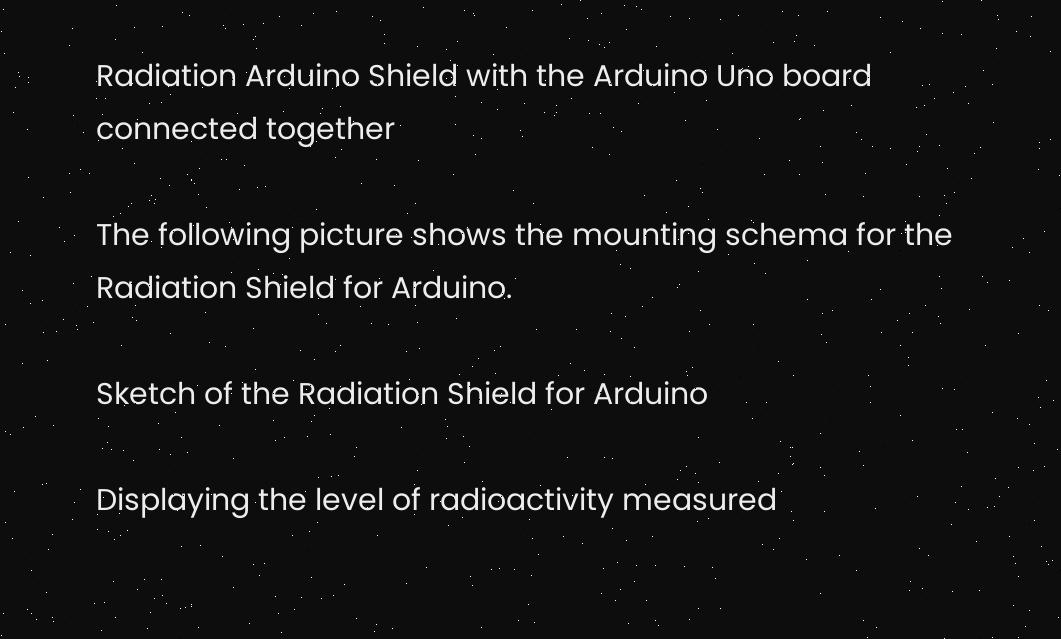Radiation Arduino Shield with the Arduino Uno board connected together

The following picture shows the mounting schema for the Radiation Shield for Arduino.

Sketch of the Radiation Shield for Arduino

Displaying the level of radioactivity measured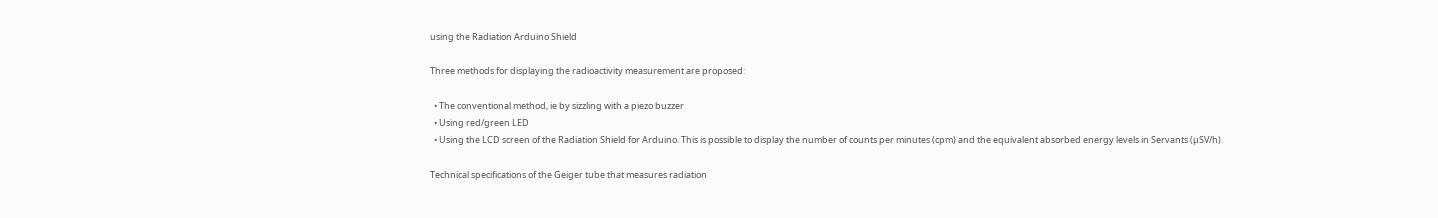using the Radiation Arduino Shield

Three methods for displaying the radioactivity measurement are proposed:

  • The conventional method, ie by sizzling with a piezo buzzer
  • Using red/green LED
  • Using the LCD screen of the Radiation Shield for Arduino. This is possible to display the number of counts per minutes (cpm) and the equivalent absorbed energy levels in Servants (µSV/h).

Technical specifications of the Geiger tube that measures radiation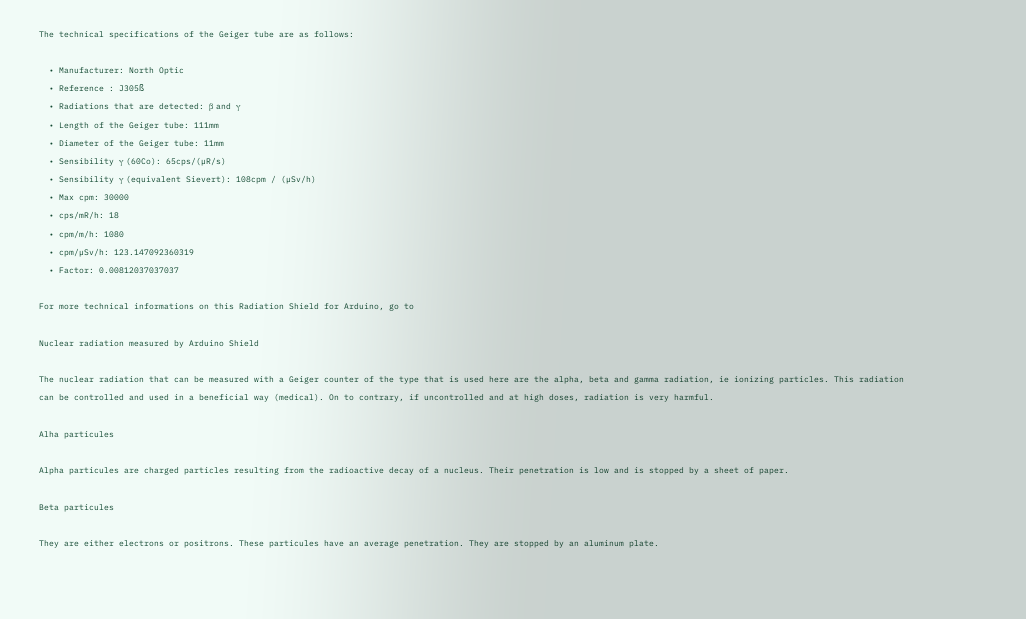The technical specifications of the Geiger tube are as follows:

  • Manufacturer: North Optic
  • Reference : J305ß
  • Radiations that are detected: β and γ
  • Length of the Geiger tube: 111mm
  • Diameter of the Geiger tube: 11mm
  • Sensibility γ (60Co): 65cps/(µR/s)
  • Sensibility γ (equivalent Sievert): 108cpm / (µSv/h)
  • Max cpm: 30000
  • cps/mR/h: 18
  • cpm/m/h: 1080
  • cpm/µSv/h: 123.147092360319
  • Factor: 0.00812037037037

For more technical informations on this Radiation Shield for Arduino, go to

Nuclear radiation measured by Arduino Shield

The nuclear radiation that can be measured with a Geiger counter of the type that is used here are the alpha, beta and gamma radiation, ie ionizing particles. This radiation can be controlled and used in a beneficial way (medical). On to contrary, if uncontrolled and at high doses, radiation is very harmful.

Alha particules

Alpha particules are charged particles resulting from the radioactive decay of a nucleus. Their penetration is low and is stopped by a sheet of paper.

Beta particules

They are either electrons or positrons. These particules have an average penetration. They are stopped by an aluminum plate.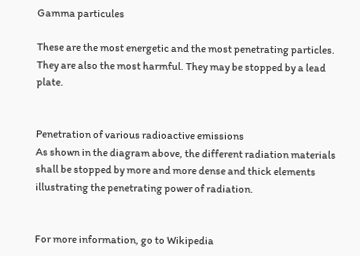Gamma particules

These are the most energetic and the most penetrating particles. They are also the most harmful. They may be stopped by a lead plate.


Penetration of various radioactive emissions
As shown in the diagram above, the different radiation materials shall be stopped by more and more dense and thick elements illustrating the penetrating power of radiation.


For more information, go to Wikipedia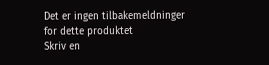Det er ingen tilbakemeldninger for dette produktet
Skriv en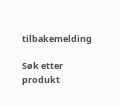tilbakemelding

Søk etter produkt